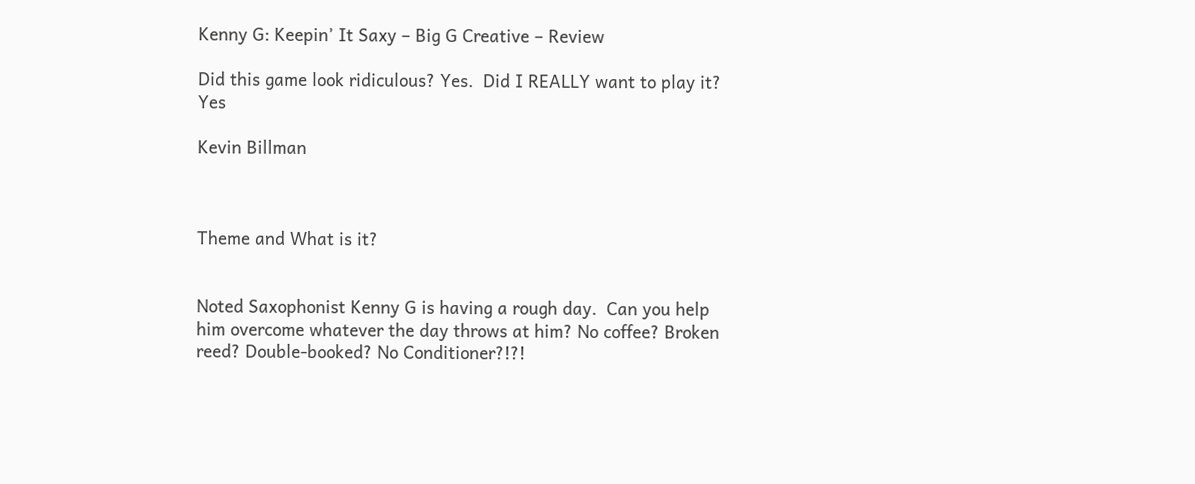Kenny G: Keepin’ It Saxy – Big G Creative – Review

Did this game look ridiculous? Yes.  Did I REALLY want to play it? Yes

Kevin Billman



Theme and What is it?


Noted Saxophonist Kenny G is having a rough day.  Can you help him overcome whatever the day throws at him? No coffee? Broken reed? Double-booked? No Conditioner?!?!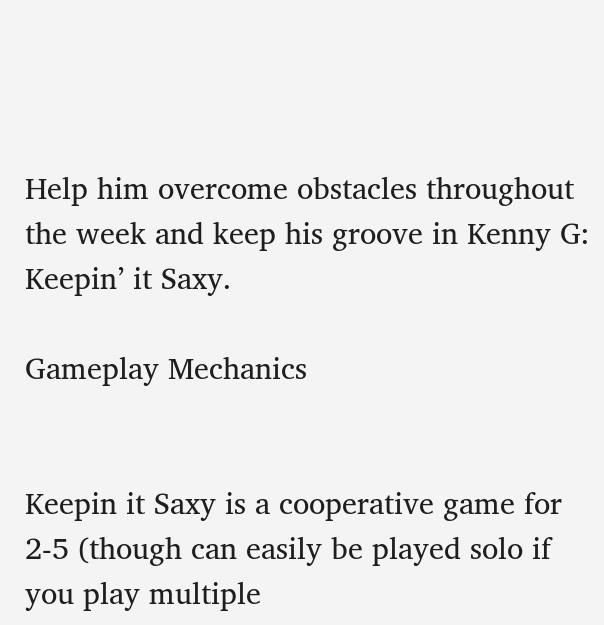Help him overcome obstacles throughout the week and keep his groove in Kenny G: Keepin’ it Saxy.

Gameplay Mechanics


Keepin it Saxy is a cooperative game for 2-5 (though can easily be played solo if you play multiple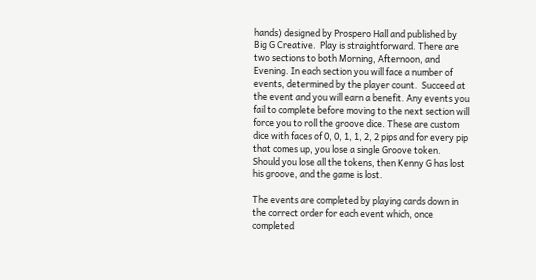hands) designed by Prospero Hall and published by Big G Creative.  Play is straightforward. There are two sections to both Morning, Afternoon, and Evening. In each section you will face a number of events, determined by the player count.  Succeed at the event and you will earn a benefit. Any events you fail to complete before moving to the next section will force you to roll the groove dice. These are custom dice with faces of 0, 0, 1, 1, 2, 2 pips and for every pip that comes up, you lose a single Groove token.  Should you lose all the tokens, then Kenny G has lost his groove, and the game is lost.

The events are completed by playing cards down in the correct order for each event which, once completed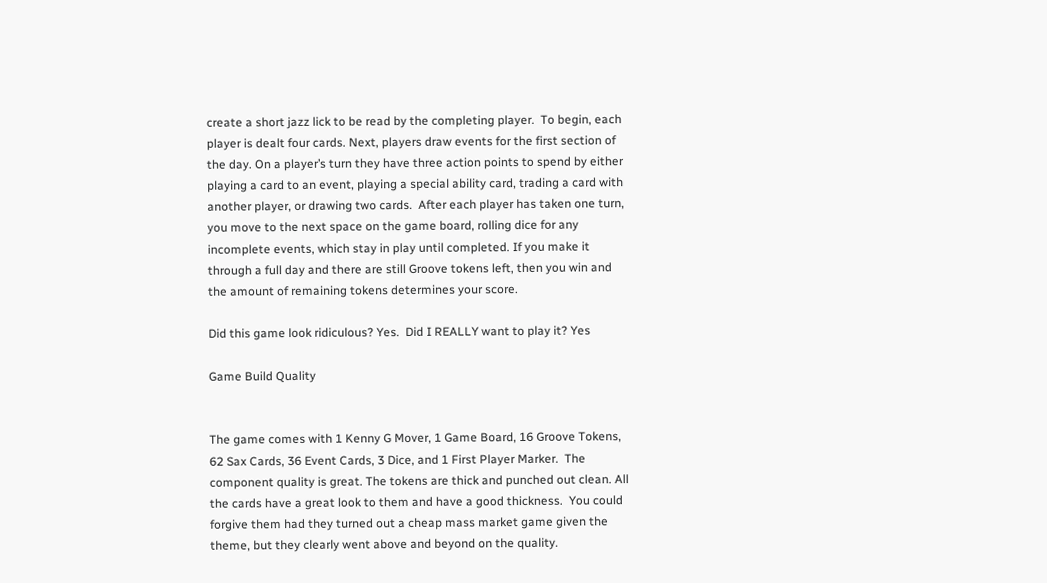create a short jazz lick to be read by the completing player.  To begin, each player is dealt four cards. Next, players draw events for the first section of the day. On a player’s turn they have three action points to spend by either playing a card to an event, playing a special ability card, trading a card with another player, or drawing two cards.  After each player has taken one turn, you move to the next space on the game board, rolling dice for any incomplete events, which stay in play until completed. If you make it through a full day and there are still Groove tokens left, then you win and the amount of remaining tokens determines your score.

Did this game look ridiculous? Yes.  Did I REALLY want to play it? Yes

Game Build Quality


The game comes with 1 Kenny G Mover, 1 Game Board, 16 Groove Tokens, 62 Sax Cards, 36 Event Cards, 3 Dice, and 1 First Player Marker.  The component quality is great. The tokens are thick and punched out clean. All the cards have a great look to them and have a good thickness.  You could forgive them had they turned out a cheap mass market game given the theme, but they clearly went above and beyond on the quality.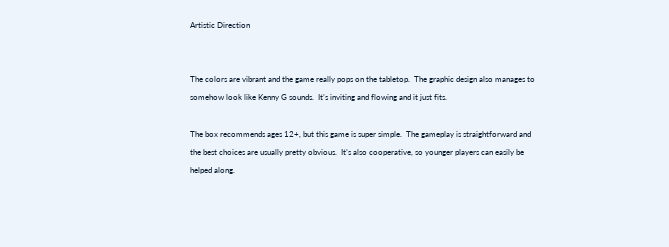Artistic Direction


The colors are vibrant and the game really pops on the tabletop.  The graphic design also manages to somehow look like Kenny G sounds.  It’s inviting and flowing and it just fits.

The box recommends ages 12+, but this game is super simple.  The gameplay is straightforward and the best choices are usually pretty obvious.  It’s also cooperative, so younger players can easily be helped along.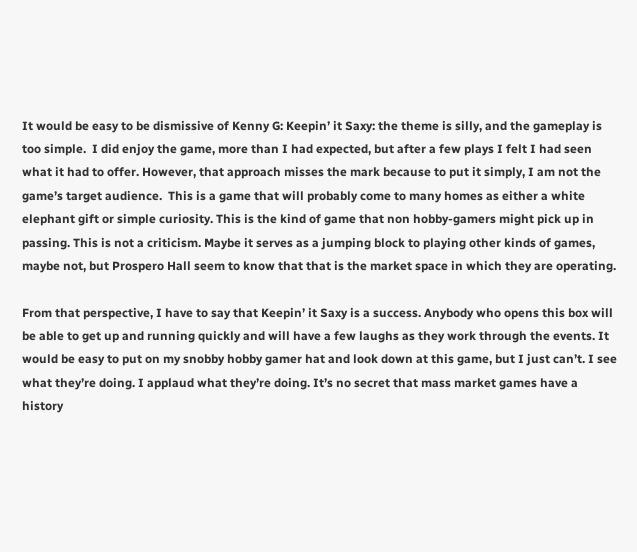It would be easy to be dismissive of Kenny G: Keepin’ it Saxy: the theme is silly, and the gameplay is too simple.  I did enjoy the game, more than I had expected, but after a few plays I felt I had seen what it had to offer. However, that approach misses the mark because to put it simply, I am not the game’s target audience.  This is a game that will probably come to many homes as either a white elephant gift or simple curiosity. This is the kind of game that non hobby-gamers might pick up in passing. This is not a criticism. Maybe it serves as a jumping block to playing other kinds of games, maybe not, but Prospero Hall seem to know that that is the market space in which they are operating.

From that perspective, I have to say that Keepin’ it Saxy is a success. Anybody who opens this box will be able to get up and running quickly and will have a few laughs as they work through the events. It would be easy to put on my snobby hobby gamer hat and look down at this game, but I just can’t. I see what they’re doing. I applaud what they’re doing. It’s no secret that mass market games have a history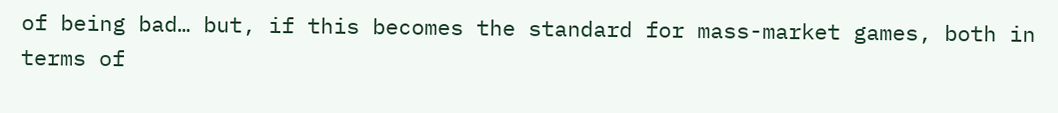of being bad… but, if this becomes the standard for mass-market games, both in terms of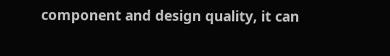component and design quality, it can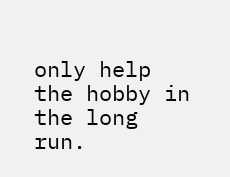only help the hobby in the long run.